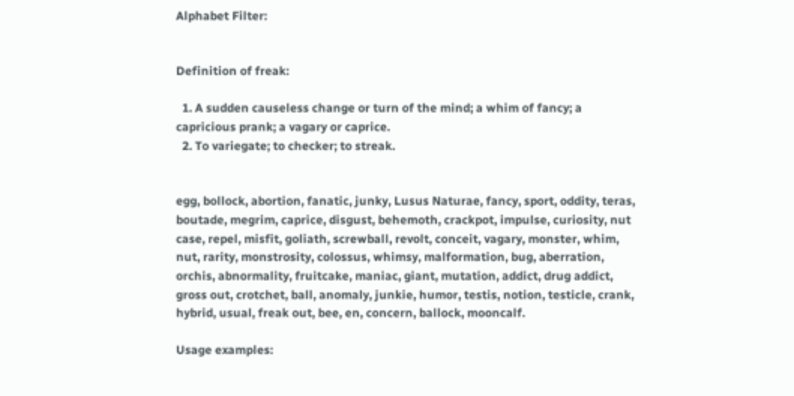Alphabet Filter:


Definition of freak:

  1. A sudden causeless change or turn of the mind; a whim of fancy; a capricious prank; a vagary or caprice.
  2. To variegate; to checker; to streak.


egg, bollock, abortion, fanatic, junky, Lusus Naturae, fancy, sport, oddity, teras, boutade, megrim, caprice, disgust, behemoth, crackpot, impulse, curiosity, nut case, repel, misfit, goliath, screwball, revolt, conceit, vagary, monster, whim, nut, rarity, monstrosity, colossus, whimsy, malformation, bug, aberration, orchis, abnormality, fruitcake, maniac, giant, mutation, addict, drug addict, gross out, crotchet, ball, anomaly, junkie, humor, testis, notion, testicle, crank, hybrid, usual, freak out, bee, en, concern, ballock, mooncalf.

Usage examples: